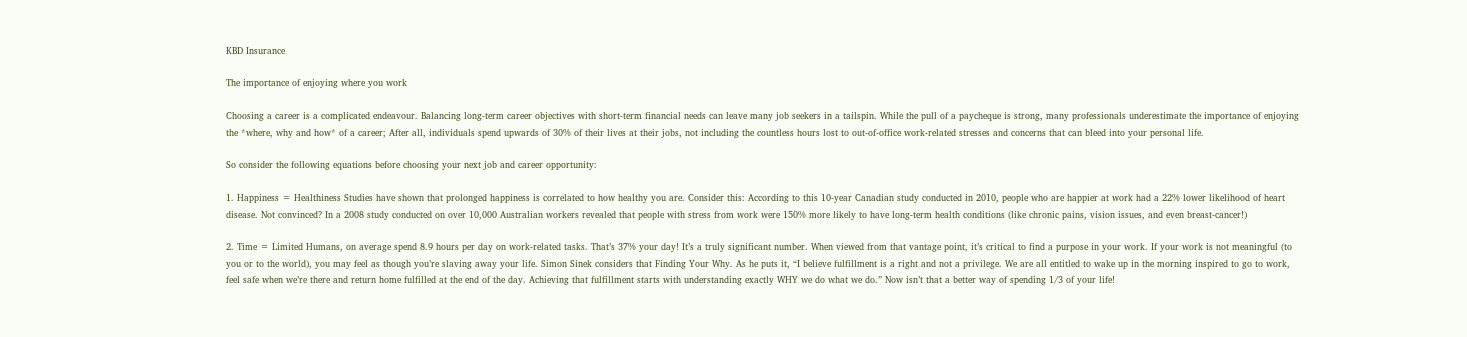KBD Insurance

The importance of enjoying where you work

Choosing a career is a complicated endeavour. Balancing long-term career objectives with short-term financial needs can leave many job seekers in a tailspin. While the pull of a paycheque is strong, many professionals underestimate the importance of enjoying the *where, why and how* of a career; After all, individuals spend upwards of 30% of their lives at their jobs, not including the countless hours lost to out-of-office work-related stresses and concerns that can bleed into your personal life.

So consider the following equations before choosing your next job and career opportunity:

1. Happiness = Healthiness Studies have shown that prolonged happiness is correlated to how healthy you are. Consider this: According to this 10-year Canadian study conducted in 2010, people who are happier at work had a 22% lower likelihood of heart disease. Not convinced? In a 2008 study conducted on over 10,000 Australian workers revealed that people with stress from work were 150% more likely to have long-term health conditions (like chronic pains, vision issues, and even breast-cancer!)

2. Time = Limited Humans, on average spend 8.9 hours per day on work-related tasks. That’s 37% your day! It’s a truly significant number. When viewed from that vantage point, it’s critical to find a purpose in your work. If your work is not meaningful (to you or to the world), you may feel as though you’re slaving away your life. Simon Sinek considers that Finding Your Why. As he puts it, “I believe fulfillment is a right and not a privilege. We are all entitled to wake up in the morning inspired to go to work, feel safe when we’re there and return home fulfilled at the end of the day. Achieving that fulfillment starts with understanding exactly WHY we do what we do.” Now isn’t that a better way of spending 1/3 of your life!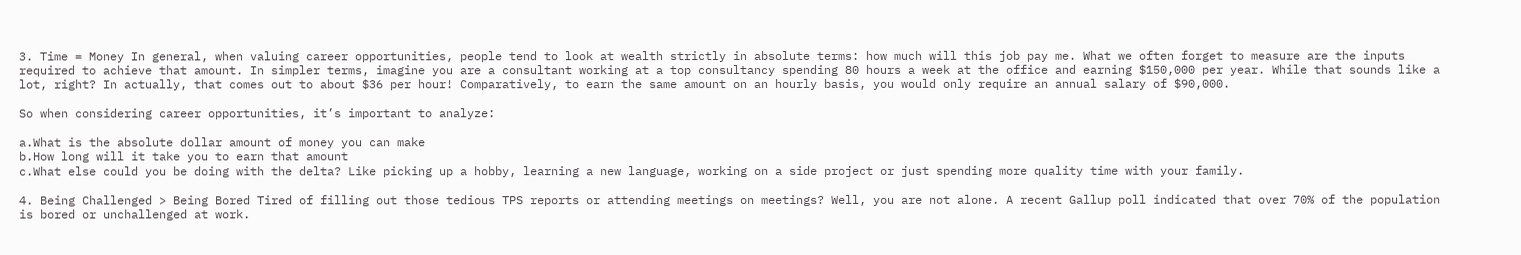3. Time = Money In general, when valuing career opportunities, people tend to look at wealth strictly in absolute terms: how much will this job pay me. What we often forget to measure are the inputs required to achieve that amount. In simpler terms, imagine you are a consultant working at a top consultancy spending 80 hours a week at the office and earning $150,000 per year. While that sounds like a lot, right? In actually, that comes out to about $36 per hour! Comparatively, to earn the same amount on an hourly basis, you would only require an annual salary of $90,000.

So when considering career opportunities, it’s important to analyze:

a.What is the absolute dollar amount of money you can make
b.How long will it take you to earn that amount
c.What else could you be doing with the delta? Like picking up a hobby, learning a new language, working on a side project or just spending more quality time with your family.

4. Being Challenged > Being Bored Tired of filling out those tedious TPS reports or attending meetings on meetings? Well, you are not alone. A recent Gallup poll indicated that over 70% of the population is bored or unchallenged at work.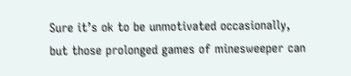Sure it’s ok to be unmotivated occasionally, but those prolonged games of minesweeper can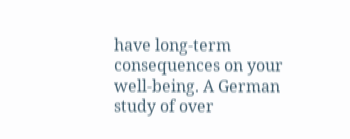have long-term consequences on your well-being. A German study of over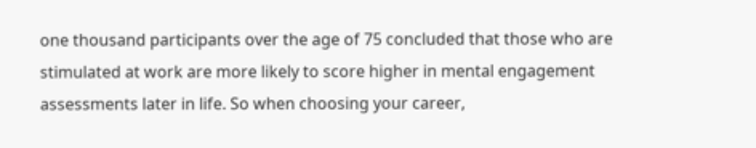one thousand participants over the age of 75 concluded that those who are stimulated at work are more likely to score higher in mental engagement assessments later in life. So when choosing your career,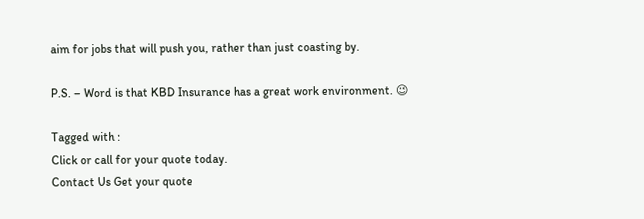aim for jobs that will push you, rather than just coasting by.

P.S. – Word is that KBD Insurance has a great work environment. 😉

Tagged with :
Click or call for your quote today.
Contact Us Get your quote